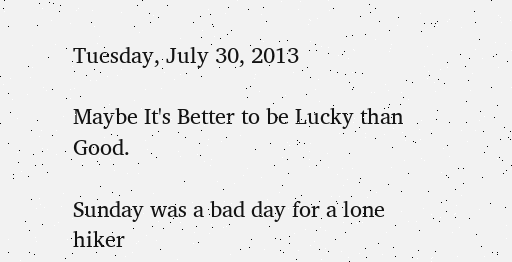Tuesday, July 30, 2013

Maybe It's Better to be Lucky than Good.

Sunday was a bad day for a lone hiker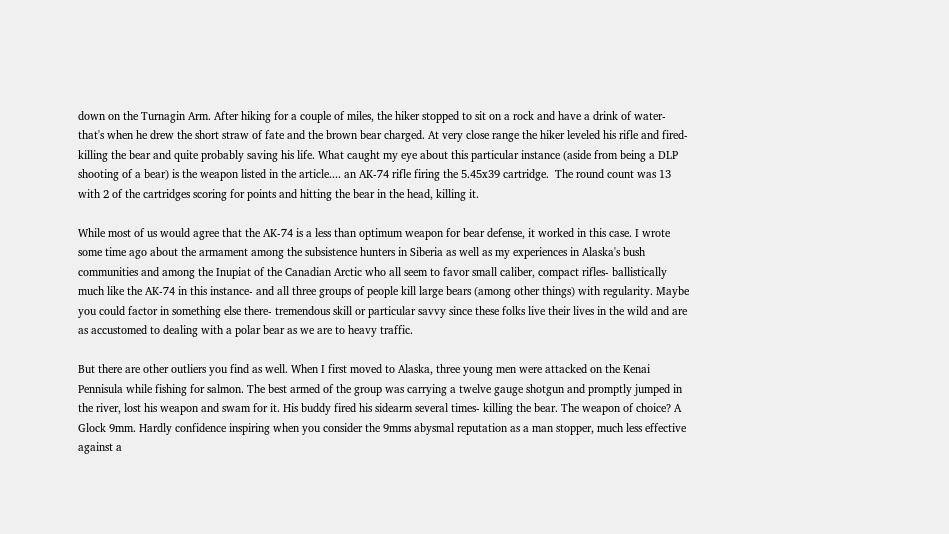down on the Turnagin Arm. After hiking for a couple of miles, the hiker stopped to sit on a rock and have a drink of water- that's when he drew the short straw of fate and the brown bear charged. At very close range the hiker leveled his rifle and fired- killing the bear and quite probably saving his life. What caught my eye about this particular instance (aside from being a DLP shooting of a bear) is the weapon listed in the article.... an AK-74 rifle firing the 5.45x39 cartridge.  The round count was 13 with 2 of the cartridges scoring for points and hitting the bear in the head, killing it.

While most of us would agree that the AK-74 is a less than optimum weapon for bear defense, it worked in this case. I wrote some time ago about the armament among the subsistence hunters in Siberia as well as my experiences in Alaska's bush communities and among the Inupiat of the Canadian Arctic who all seem to favor small caliber, compact rifles- ballistically much like the AK-74 in this instance- and all three groups of people kill large bears (among other things) with regularity. Maybe you could factor in something else there- tremendous skill or particular savvy since these folks live their lives in the wild and are as accustomed to dealing with a polar bear as we are to heavy traffic.

But there are other outliers you find as well. When I first moved to Alaska, three young men were attacked on the Kenai Pennisula while fishing for salmon. The best armed of the group was carrying a twelve gauge shotgun and promptly jumped in the river, lost his weapon and swam for it. His buddy fired his sidearm several times- killing the bear. The weapon of choice? A Glock 9mm. Hardly confidence inspiring when you consider the 9mms abysmal reputation as a man stopper, much less effective against a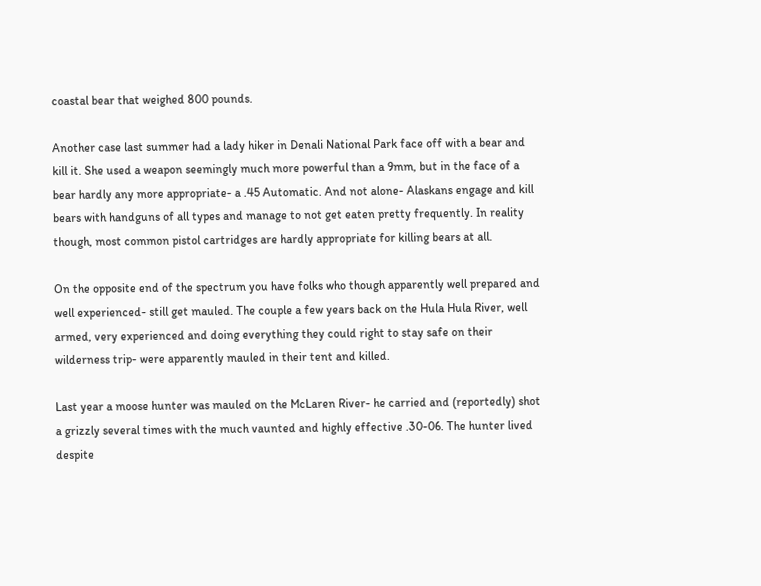coastal bear that weighed 800 pounds.

Another case last summer had a lady hiker in Denali National Park face off with a bear and kill it. She used a weapon seemingly much more powerful than a 9mm, but in the face of a bear hardly any more appropriate- a .45 Automatic. And not alone- Alaskans engage and kill bears with handguns of all types and manage to not get eaten pretty frequently. In reality though, most common pistol cartridges are hardly appropriate for killing bears at all.

On the opposite end of the spectrum you have folks who though apparently well prepared and well experienced- still get mauled. The couple a few years back on the Hula Hula River, well armed, very experienced and doing everything they could right to stay safe on their wilderness trip- were apparently mauled in their tent and killed.

Last year a moose hunter was mauled on the McLaren River- he carried and (reportedly) shot a grizzly several times with the much vaunted and highly effective .30-06. The hunter lived despite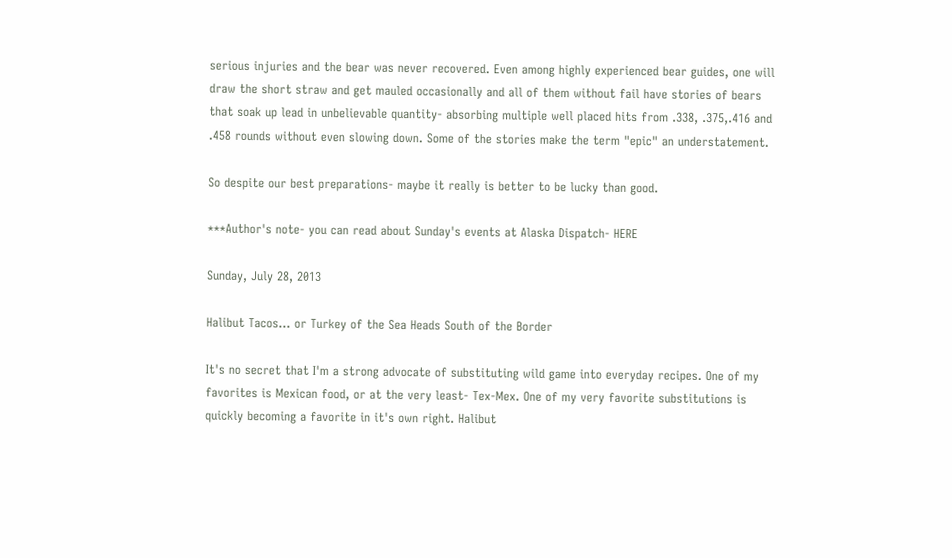serious injuries and the bear was never recovered. Even among highly experienced bear guides, one will draw the short straw and get mauled occasionally and all of them without fail have stories of bears that soak up lead in unbelievable quantity- absorbing multiple well placed hits from .338, .375,.416 and .458 rounds without even slowing down. Some of the stories make the term "epic" an understatement.

So despite our best preparations- maybe it really is better to be lucky than good.

***Author's note- you can read about Sunday's events at Alaska Dispatch- HERE

Sunday, July 28, 2013

Halibut Tacos... or Turkey of the Sea Heads South of the Border

It's no secret that I'm a strong advocate of substituting wild game into everyday recipes. One of my favorites is Mexican food, or at the very least- Tex-Mex. One of my very favorite substitutions is quickly becoming a favorite in it's own right. Halibut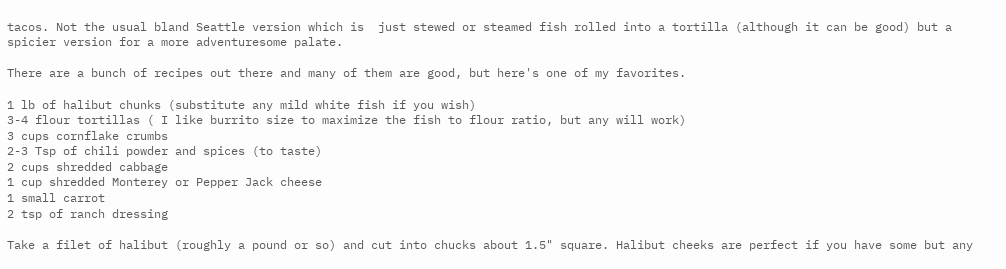tacos. Not the usual bland Seattle version which is  just stewed or steamed fish rolled into a tortilla (although it can be good) but a spicier version for a more adventuresome palate.

There are a bunch of recipes out there and many of them are good, but here's one of my favorites.

1 lb of halibut chunks (substitute any mild white fish if you wish)
3-4 flour tortillas ( I like burrito size to maximize the fish to flour ratio, but any will work)
3 cups cornflake crumbs
2-3 Tsp of chili powder and spices (to taste)
2 cups shredded cabbage
1 cup shredded Monterey or Pepper Jack cheese
1 small carrot
2 tsp of ranch dressing

Take a filet of halibut (roughly a pound or so) and cut into chucks about 1.5" square. Halibut cheeks are perfect if you have some but any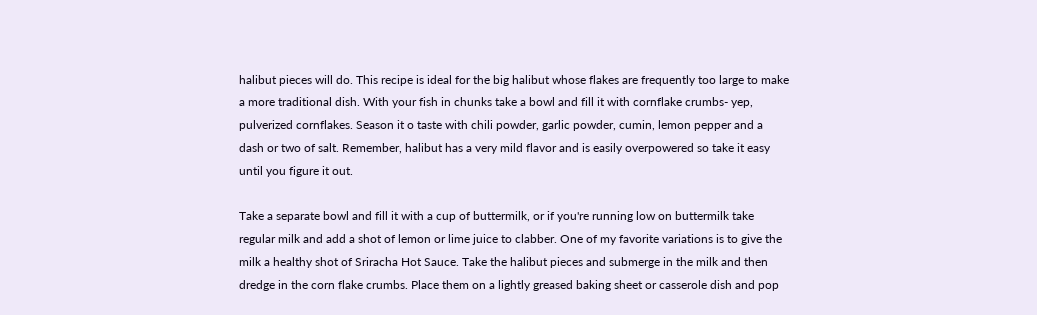halibut pieces will do. This recipe is ideal for the big halibut whose flakes are frequently too large to make a more traditional dish. With your fish in chunks take a bowl and fill it with cornflake crumbs- yep, pulverized cornflakes. Season it o taste with chili powder, garlic powder, cumin, lemon pepper and a dash or two of salt. Remember, halibut has a very mild flavor and is easily overpowered so take it easy until you figure it out.

Take a separate bowl and fill it with a cup of buttermilk, or if you're running low on buttermilk take regular milk and add a shot of lemon or lime juice to clabber. One of my favorite variations is to give the milk a healthy shot of Sriracha Hot Sauce. Take the halibut pieces and submerge in the milk and then dredge in the corn flake crumbs. Place them on a lightly greased baking sheet or casserole dish and pop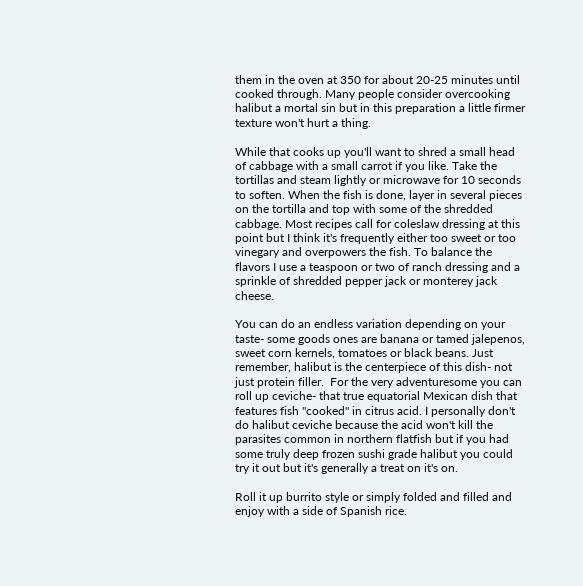them in the oven at 350 for about 20-25 minutes until cooked through. Many people consider overcooking halibut a mortal sin but in this preparation a little firmer texture won't hurt a thing.

While that cooks up you'll want to shred a small head of cabbage with a small carrot if you like. Take the tortillas and steam lightly or microwave for 10 seconds to soften. When the fish is done, layer in several pieces on the tortilla and top with some of the shredded cabbage. Most recipes call for coleslaw dressing at this point but I think it's frequently either too sweet or too vinegary and overpowers the fish. To balance the flavors I use a teaspoon or two of ranch dressing and a sprinkle of shredded pepper jack or monterey jack cheese.

You can do an endless variation depending on your taste- some goods ones are banana or tamed jalepenos, sweet corn kernels, tomatoes or black beans. Just remember, halibut is the centerpiece of this dish- not just protein filler.  For the very adventuresome you can roll up ceviche- that true equatorial Mexican dish that features fish "cooked" in citrus acid. I personally don't do halibut ceviche because the acid won't kill the parasites common in northern flatfish but if you had some truly deep frozen sushi grade halibut you could try it out but it's generally a treat on it's on.

Roll it up burrito style or simply folded and filled and enjoy with a side of Spanish rice.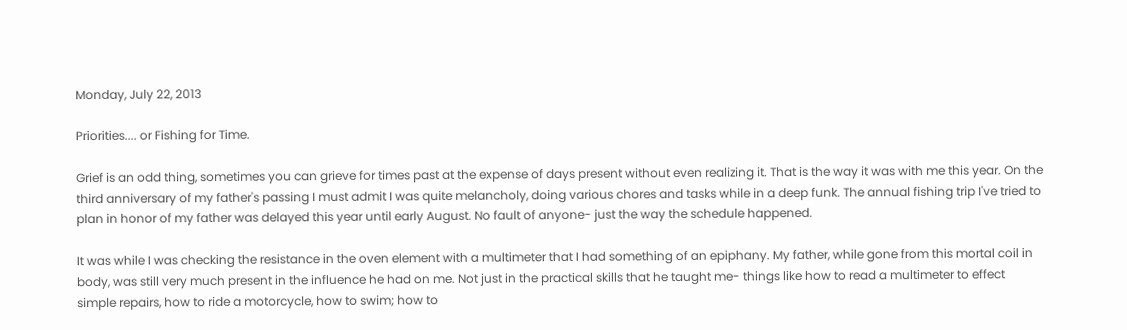Monday, July 22, 2013

Priorities.... or Fishing for Time.

Grief is an odd thing, sometimes you can grieve for times past at the expense of days present without even realizing it. That is the way it was with me this year. On the third anniversary of my father's passing I must admit I was quite melancholy, doing various chores and tasks while in a deep funk. The annual fishing trip I've tried to plan in honor of my father was delayed this year until early August. No fault of anyone- just the way the schedule happened.

It was while I was checking the resistance in the oven element with a multimeter that I had something of an epiphany. My father, while gone from this mortal coil in body, was still very much present in the influence he had on me. Not just in the practical skills that he taught me- things like how to read a multimeter to effect simple repairs, how to ride a motorcycle, how to swim; how to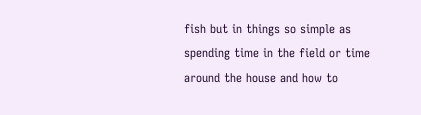fish but in things so simple as spending time in the field or time around the house and how to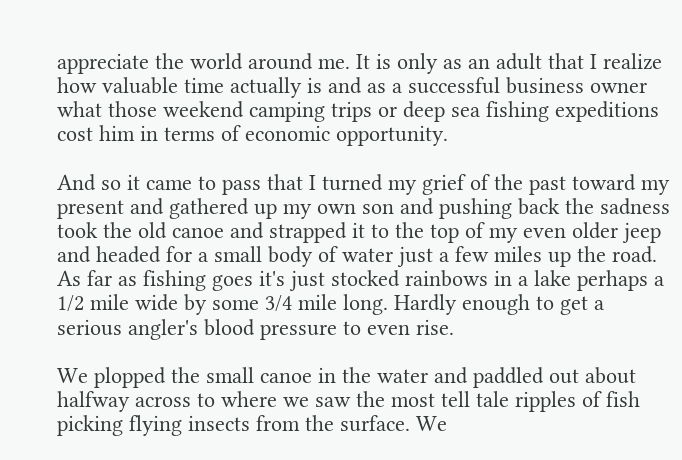appreciate the world around me. It is only as an adult that I realize how valuable time actually is and as a successful business owner what those weekend camping trips or deep sea fishing expeditions cost him in terms of economic opportunity.

And so it came to pass that I turned my grief of the past toward my present and gathered up my own son and pushing back the sadness took the old canoe and strapped it to the top of my even older jeep and headed for a small body of water just a few miles up the road. As far as fishing goes it's just stocked rainbows in a lake perhaps a 1/2 mile wide by some 3/4 mile long. Hardly enough to get a serious angler's blood pressure to even rise.

We plopped the small canoe in the water and paddled out about halfway across to where we saw the most tell tale ripples of fish picking flying insects from the surface. We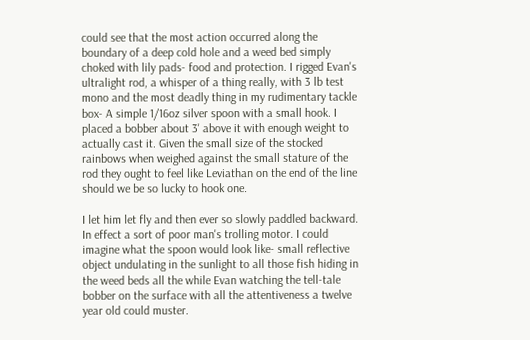could see that the most action occurred along the boundary of a deep cold hole and a weed bed simply choked with lily pads- food and protection. I rigged Evan's ultralight rod, a whisper of a thing really, with 3 lb test mono and the most deadly thing in my rudimentary tackle box- A simple 1/16oz silver spoon with a small hook. I placed a bobber about 3' above it with enough weight to actually cast it. Given the small size of the stocked rainbows when weighed against the small stature of the rod they ought to feel like Leviathan on the end of the line should we be so lucky to hook one.

I let him let fly and then ever so slowly paddled backward. In effect a sort of poor man's trolling motor. I could imagine what the spoon would look like- small reflective object undulating in the sunlight to all those fish hiding in the weed beds all the while Evan watching the tell-tale bobber on the surface with all the attentiveness a twelve year old could muster.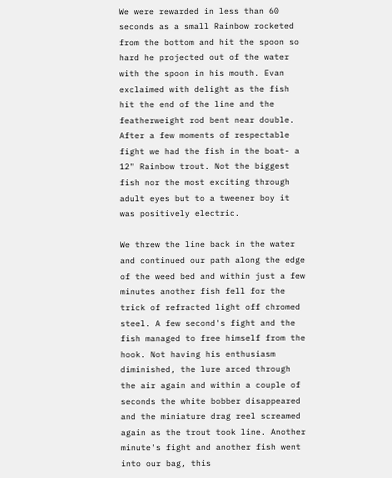We were rewarded in less than 60 seconds as a small Rainbow rocketed from the bottom and hit the spoon so hard he projected out of the water with the spoon in his mouth. Evan exclaimed with delight as the fish hit the end of the line and the featherweight rod bent near double. After a few moments of respectable fight we had the fish in the boat- a 12" Rainbow trout. Not the biggest fish nor the most exciting through adult eyes but to a tweener boy it was positively electric.

We threw the line back in the water and continued our path along the edge of the weed bed and within just a few minutes another fish fell for the trick of refracted light off chromed steel. A few second's fight and the fish managed to free himself from the hook. Not having his enthusiasm diminished, the lure arced through the air again and within a couple of seconds the white bobber disappeared and the miniature drag reel screamed again as the trout took line. Another minute's fight and another fish went into our bag, this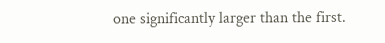one significantly larger than the first.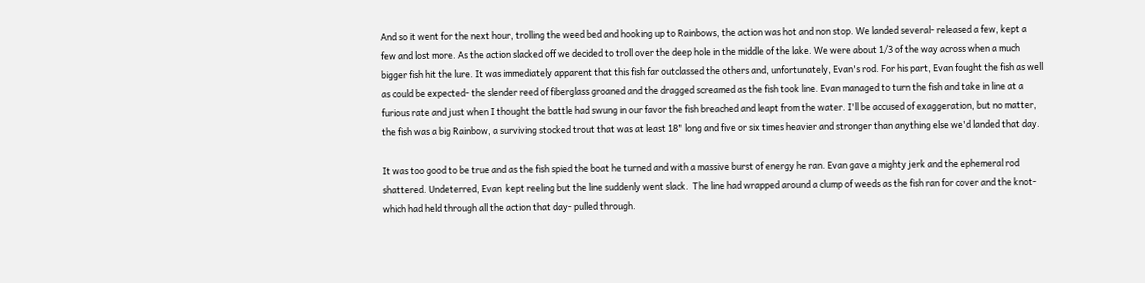And so it went for the next hour, trolling the weed bed and hooking up to Rainbows, the action was hot and non stop. We landed several- released a few, kept a few and lost more. As the action slacked off we decided to troll over the deep hole in the middle of the lake. We were about 1/3 of the way across when a much bigger fish hit the lure. It was immediately apparent that this fish far outclassed the others and, unfortunately, Evan's rod. For his part, Evan fought the fish as well as could be expected- the slender reed of fiberglass groaned and the dragged screamed as the fish took line. Evan managed to turn the fish and take in line at a furious rate and just when I thought the battle had swung in our favor the fish breached and leapt from the water. I'll be accused of exaggeration, but no matter, the fish was a big Rainbow, a surviving stocked trout that was at least 18" long and five or six times heavier and stronger than anything else we'd landed that day.

It was too good to be true and as the fish spied the boat he turned and with a massive burst of energy he ran. Evan gave a mighty jerk and the ephemeral rod shattered. Undeterred, Evan  kept reeling but the line suddenly went slack.  The line had wrapped around a clump of weeds as the fish ran for cover and the knot- which had held through all the action that day- pulled through.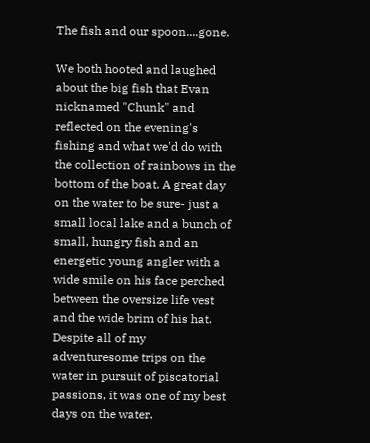The fish and our spoon....gone.

We both hooted and laughed about the big fish that Evan nicknamed "Chunk" and reflected on the evening's fishing and what we'd do with the collection of rainbows in the bottom of the boat. A great day on the water to be sure- just a small local lake and a bunch of small, hungry fish and an energetic young angler with a wide smile on his face perched between the oversize life vest and the wide brim of his hat. Despite all of my adventuresome trips on the water in pursuit of piscatorial passions, it was one of my best days on the water.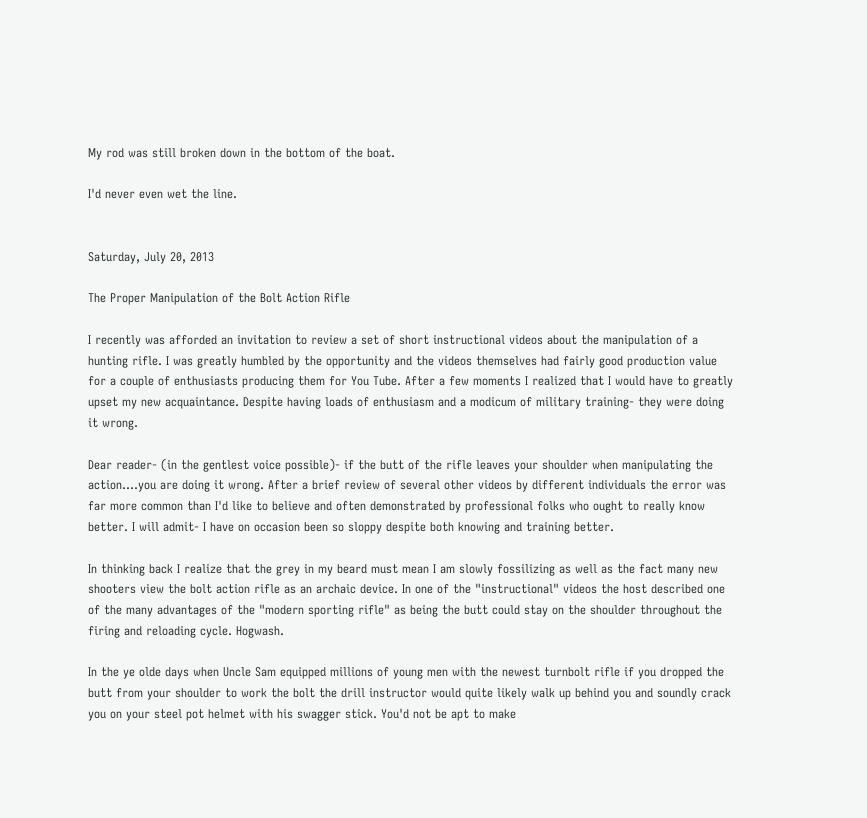My rod was still broken down in the bottom of the boat.

I'd never even wet the line.


Saturday, July 20, 2013

The Proper Manipulation of the Bolt Action Rifle

I recently was afforded an invitation to review a set of short instructional videos about the manipulation of a hunting rifle. I was greatly humbled by the opportunity and the videos themselves had fairly good production value for a couple of enthusiasts producing them for You Tube. After a few moments I realized that I would have to greatly upset my new acquaintance. Despite having loads of enthusiasm and a modicum of military training- they were doing it wrong.

Dear reader- (in the gentlest voice possible)- if the butt of the rifle leaves your shoulder when manipulating the action....you are doing it wrong. After a brief review of several other videos by different individuals the error was far more common than I'd like to believe and often demonstrated by professional folks who ought to really know better. I will admit- I have on occasion been so sloppy despite both knowing and training better.

In thinking back I realize that the grey in my beard must mean I am slowly fossilizing as well as the fact many new shooters view the bolt action rifle as an archaic device. In one of the "instructional" videos the host described one of the many advantages of the "modern sporting rifle" as being the butt could stay on the shoulder throughout the firing and reloading cycle. Hogwash.

In the ye olde days when Uncle Sam equipped millions of young men with the newest turnbolt rifle if you dropped the butt from your shoulder to work the bolt the drill instructor would quite likely walk up behind you and soundly crack you on your steel pot helmet with his swagger stick. You'd not be apt to make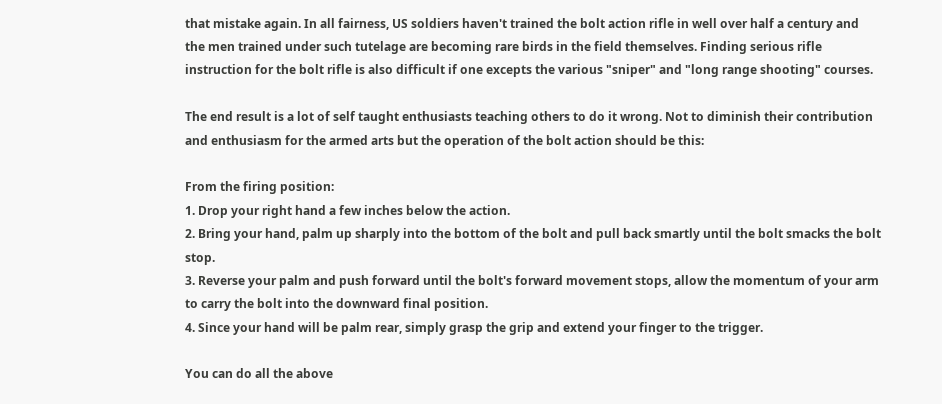that mistake again. In all fairness, US soldiers haven't trained the bolt action rifle in well over half a century and the men trained under such tutelage are becoming rare birds in the field themselves. Finding serious rifle instruction for the bolt rifle is also difficult if one excepts the various "sniper" and "long range shooting" courses.

The end result is a lot of self taught enthusiasts teaching others to do it wrong. Not to diminish their contribution and enthusiasm for the armed arts but the operation of the bolt action should be this:

From the firing position:
1. Drop your right hand a few inches below the action.
2. Bring your hand, palm up sharply into the bottom of the bolt and pull back smartly until the bolt smacks the bolt stop.
3. Reverse your palm and push forward until the bolt's forward movement stops, allow the momentum of your arm to carry the bolt into the downward final position.
4. Since your hand will be palm rear, simply grasp the grip and extend your finger to the trigger.

You can do all the above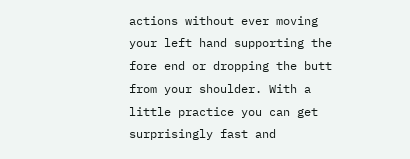actions without ever moving your left hand supporting the fore end or dropping the butt from your shoulder. With a little practice you can get surprisingly fast and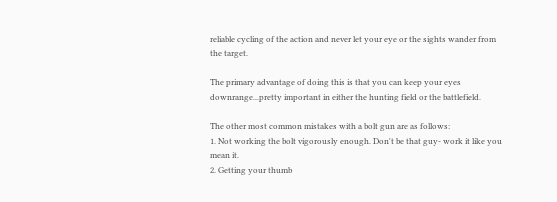reliable cycling of the action and never let your eye or the sights wander from the target.

The primary advantage of doing this is that you can keep your eyes downrange...pretty important in either the hunting field or the battlefield.

The other most common mistakes with a bolt gun are as follows:
1. Not working the bolt vigorously enough. Don't be that guy- work it like you mean it.
2. Getting your thumb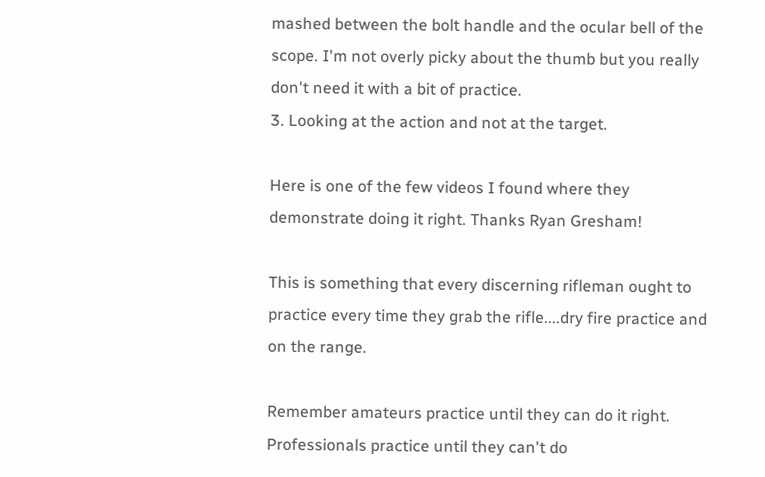mashed between the bolt handle and the ocular bell of the scope. I'm not overly picky about the thumb but you really don't need it with a bit of practice.
3. Looking at the action and not at the target.

Here is one of the few videos I found where they demonstrate doing it right. Thanks Ryan Gresham!

This is something that every discerning rifleman ought to practice every time they grab the rifle....dry fire practice and on the range.

Remember amateurs practice until they can do it right. Professionals practice until they can't do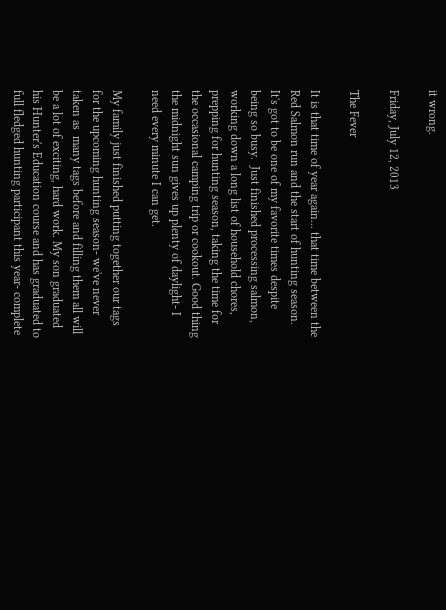it wrong.

Friday, July 12, 2013

The Fever

It is that time of year again... that time between the Red Salmon run and the start of hunting season. It's got to be one of my favorite times despite being so busy.  Just finished processing salmon, working down a long list of household chores, prepping for hunting season, taking the time for the occasional camping trip or cookout. Good thing the midnight sun gives up plenty of daylight- I need every minute I can get.

My family just finished putting together our tags for the upcoming hunting season- we've never taken as  many tags before and filling them all will be a lot of exciting, hard work. My son graduated his Hunter's Education course and has graduated to full fledged hunting participant this year- complete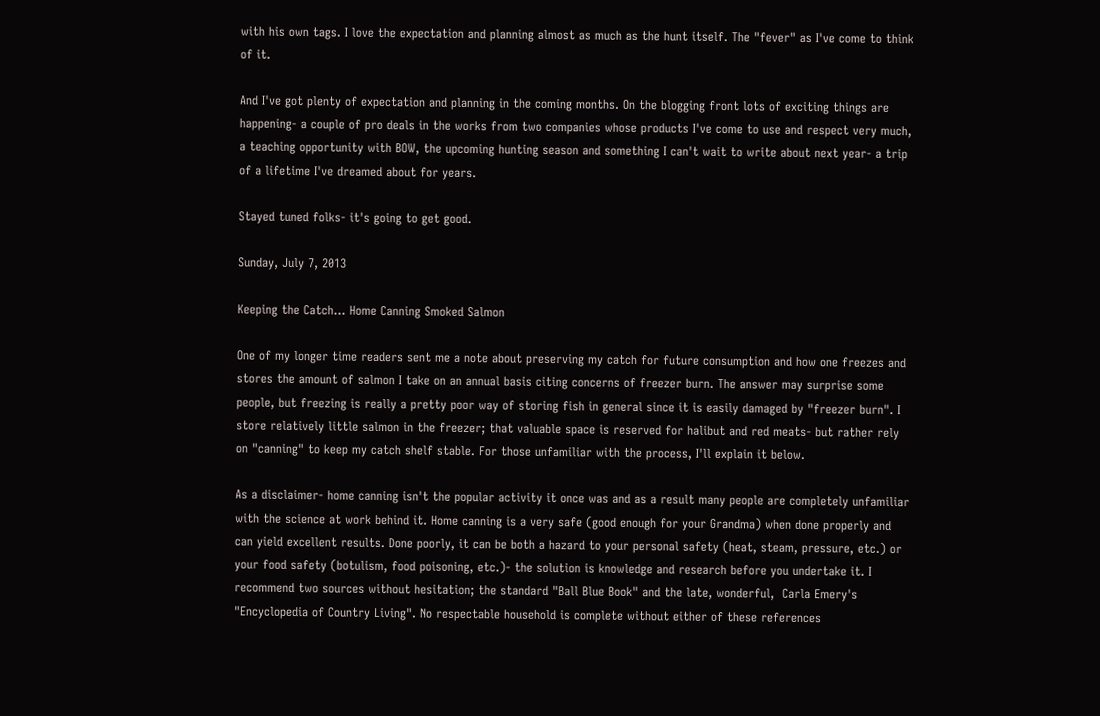with his own tags. I love the expectation and planning almost as much as the hunt itself. The "fever" as I've come to think of it.

And I've got plenty of expectation and planning in the coming months. On the blogging front lots of exciting things are happening- a couple of pro deals in the works from two companies whose products I've come to use and respect very much, a teaching opportunity with BOW, the upcoming hunting season and something I can't wait to write about next year- a trip of a lifetime I've dreamed about for years.

Stayed tuned folks- it's going to get good.

Sunday, July 7, 2013

Keeping the Catch... Home Canning Smoked Salmon

One of my longer time readers sent me a note about preserving my catch for future consumption and how one freezes and stores the amount of salmon I take on an annual basis citing concerns of freezer burn. The answer may surprise some people, but freezing is really a pretty poor way of storing fish in general since it is easily damaged by "freezer burn". I store relatively little salmon in the freezer; that valuable space is reserved for halibut and red meats- but rather rely on "canning" to keep my catch shelf stable. For those unfamiliar with the process, I'll explain it below.

As a disclaimer- home canning isn't the popular activity it once was and as a result many people are completely unfamiliar with the science at work behind it. Home canning is a very safe (good enough for your Grandma) when done properly and can yield excellent results. Done poorly, it can be both a hazard to your personal safety (heat, steam, pressure, etc.) or your food safety (botulism, food poisoning, etc.)- the solution is knowledge and research before you undertake it. I recommend two sources without hesitation; the standard "Ball Blue Book" and the late, wonderful,  Carla Emery's "Encyclopedia of Country Living". No respectable household is complete without either of these references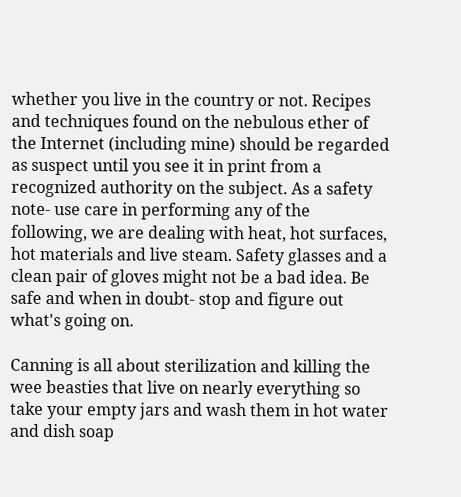whether you live in the country or not. Recipes and techniques found on the nebulous ether of the Internet (including mine) should be regarded as suspect until you see it in print from a recognized authority on the subject. As a safety note- use care in performing any of the following, we are dealing with heat, hot surfaces, hot materials and live steam. Safety glasses and a clean pair of gloves might not be a bad idea. Be safe and when in doubt- stop and figure out what's going on.

Canning is all about sterilization and killing the wee beasties that live on nearly everything so take your empty jars and wash them in hot water and dish soap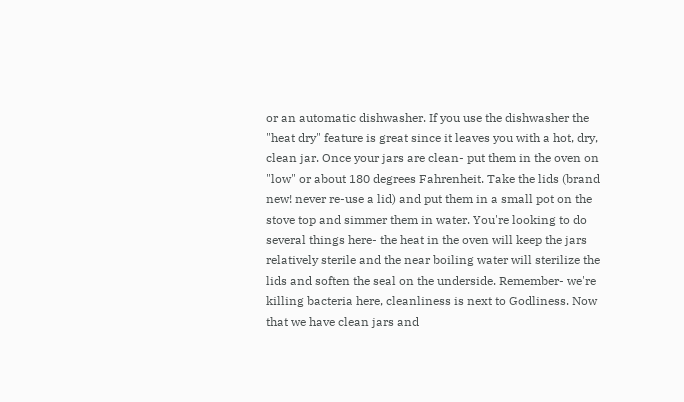or an automatic dishwasher. If you use the dishwasher the "heat dry" feature is great since it leaves you with a hot, dry, clean jar. Once your jars are clean- put them in the oven on "low" or about 180 degrees Fahrenheit. Take the lids (brand new! never re-use a lid) and put them in a small pot on the stove top and simmer them in water. You're looking to do several things here- the heat in the oven will keep the jars relatively sterile and the near boiling water will sterilize the lids and soften the seal on the underside. Remember- we're killing bacteria here, cleanliness is next to Godliness. Now that we have clean jars and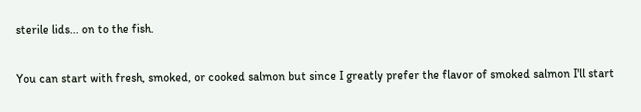sterile lids... on to the fish.

You can start with fresh, smoked, or cooked salmon but since I greatly prefer the flavor of smoked salmon I'll start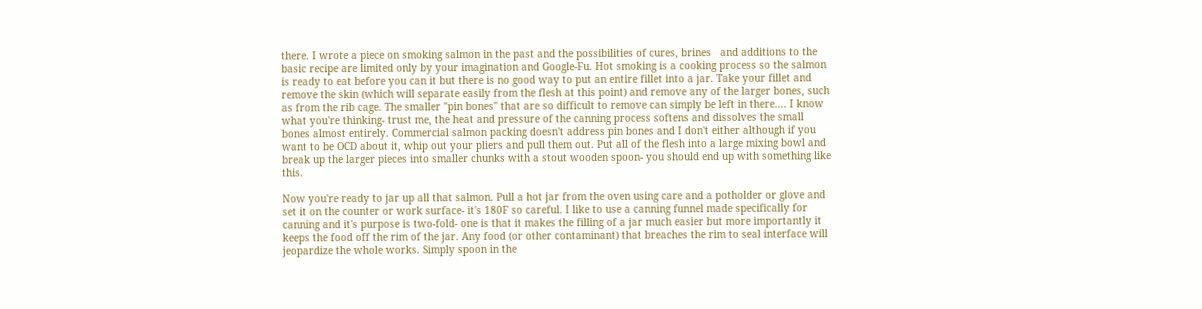there. I wrote a piece on smoking salmon in the past and the possibilities of cures, brines   and additions to the basic recipe are limited only by your imagination and Google-Fu. Hot smoking is a cooking process so the salmon is ready to eat before you can it but there is no good way to put an entire fillet into a jar. Take your fillet and remove the skin (which will separate easily from the flesh at this point) and remove any of the larger bones, such as from the rib cage. The smaller "pin bones" that are so difficult to remove can simply be left in there.... I know what you're thinking- trust me, the heat and pressure of the canning process softens and dissolves the small bones almost entirely. Commercial salmon packing doesn't address pin bones and I don't either although if you want to be OCD about it, whip out your pliers and pull them out. Put all of the flesh into a large mixing bowl and break up the larger pieces into smaller chunks with a stout wooden spoon- you should end up with something like this.

Now you're ready to jar up all that salmon. Pull a hot jar from the oven using care and a potholder or glove and set it on the counter or work surface- it's 180F so careful. I like to use a canning funnel made specifically for canning and it's purpose is two-fold- one is that it makes the filling of a jar much easier but more importantly it keeps the food off the rim of the jar. Any food (or other contaminant) that breaches the rim to seal interface will jeopardize the whole works. Simply spoon in the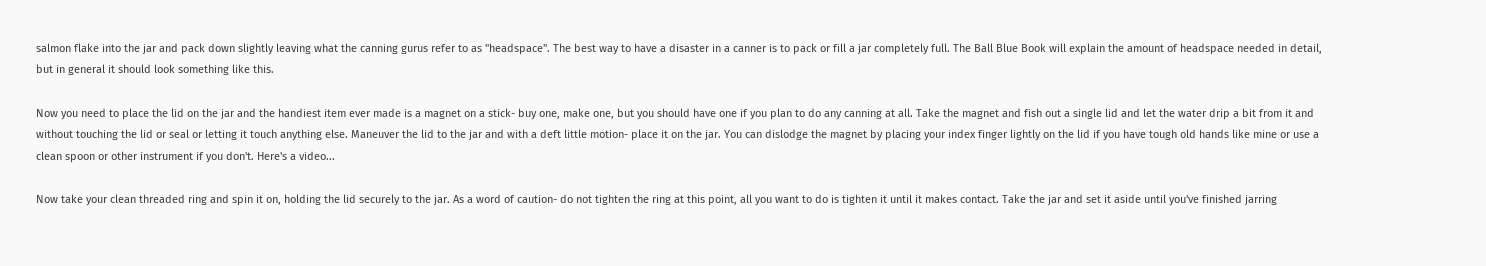salmon flake into the jar and pack down slightly leaving what the canning gurus refer to as "headspace". The best way to have a disaster in a canner is to pack or fill a jar completely full. The Ball Blue Book will explain the amount of headspace needed in detail, but in general it should look something like this.

Now you need to place the lid on the jar and the handiest item ever made is a magnet on a stick- buy one, make one, but you should have one if you plan to do any canning at all. Take the magnet and fish out a single lid and let the water drip a bit from it and without touching the lid or seal or letting it touch anything else. Maneuver the lid to the jar and with a deft little motion- place it on the jar. You can dislodge the magnet by placing your index finger lightly on the lid if you have tough old hands like mine or use a clean spoon or other instrument if you don't. Here's a video...

Now take your clean threaded ring and spin it on, holding the lid securely to the jar. As a word of caution- do not tighten the ring at this point, all you want to do is tighten it until it makes contact. Take the jar and set it aside until you've finished jarring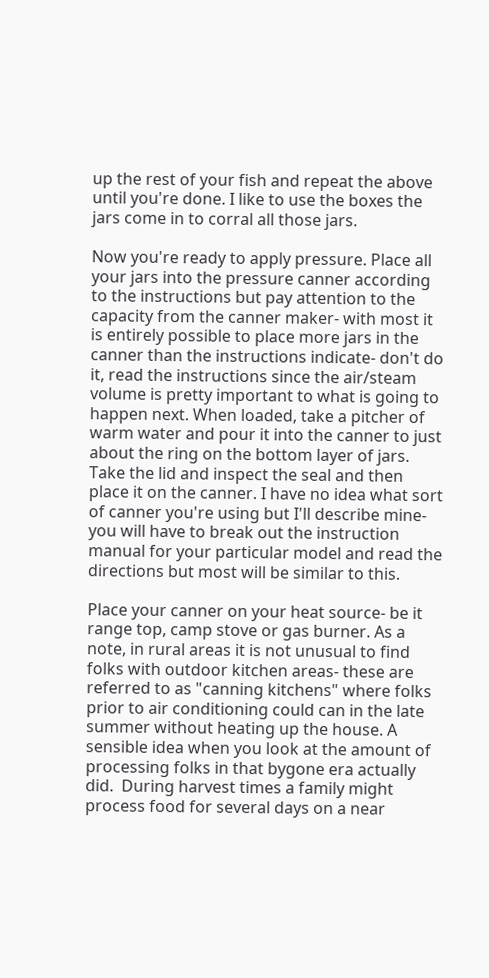up the rest of your fish and repeat the above until you're done. I like to use the boxes the jars come in to corral all those jars.

Now you're ready to apply pressure. Place all your jars into the pressure canner according to the instructions but pay attention to the capacity from the canner maker- with most it is entirely possible to place more jars in the canner than the instructions indicate- don't do it, read the instructions since the air/steam volume is pretty important to what is going to happen next. When loaded, take a pitcher of warm water and pour it into the canner to just about the ring on the bottom layer of jars. Take the lid and inspect the seal and then place it on the canner. I have no idea what sort of canner you're using but I'll describe mine- you will have to break out the instruction manual for your particular model and read the directions but most will be similar to this.

Place your canner on your heat source- be it range top, camp stove or gas burner. As a note, in rural areas it is not unusual to find folks with outdoor kitchen areas- these are referred to as "canning kitchens" where folks prior to air conditioning could can in the late summer without heating up the house. A sensible idea when you look at the amount of processing folks in that bygone era actually did.  During harvest times a family might process food for several days on a near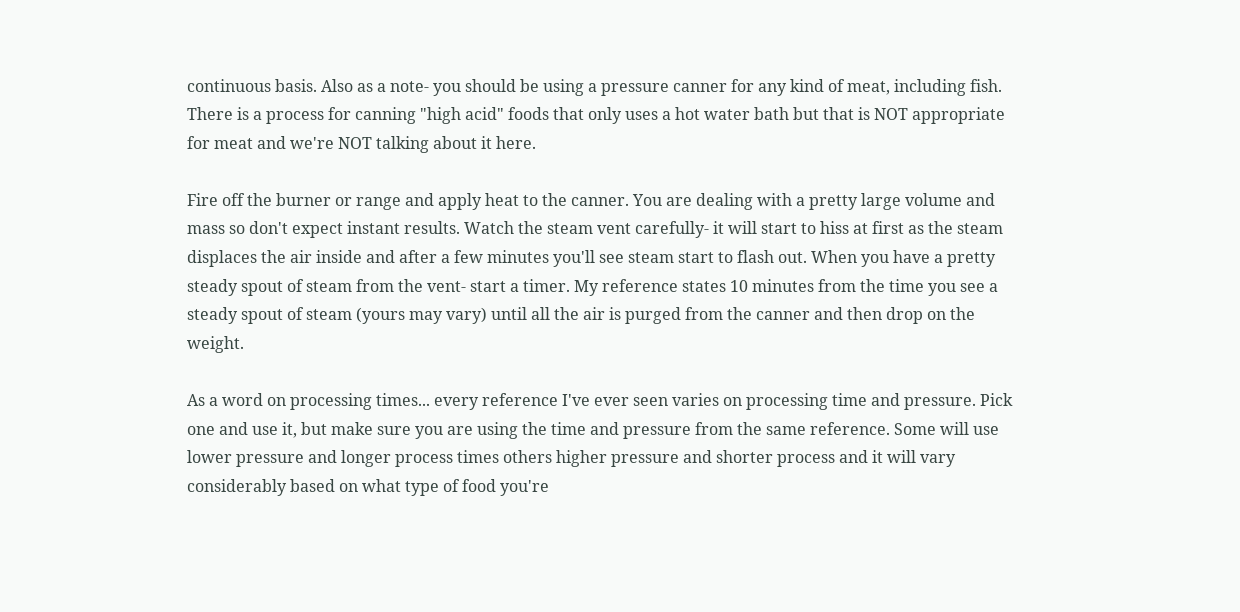continuous basis. Also as a note- you should be using a pressure canner for any kind of meat, including fish. There is a process for canning "high acid" foods that only uses a hot water bath but that is NOT appropriate for meat and we're NOT talking about it here.

Fire off the burner or range and apply heat to the canner. You are dealing with a pretty large volume and mass so don't expect instant results. Watch the steam vent carefully- it will start to hiss at first as the steam displaces the air inside and after a few minutes you'll see steam start to flash out. When you have a pretty steady spout of steam from the vent- start a timer. My reference states 10 minutes from the time you see a steady spout of steam (yours may vary) until all the air is purged from the canner and then drop on the weight.

As a word on processing times... every reference I've ever seen varies on processing time and pressure. Pick one and use it, but make sure you are using the time and pressure from the same reference. Some will use lower pressure and longer process times others higher pressure and shorter process and it will vary considerably based on what type of food you're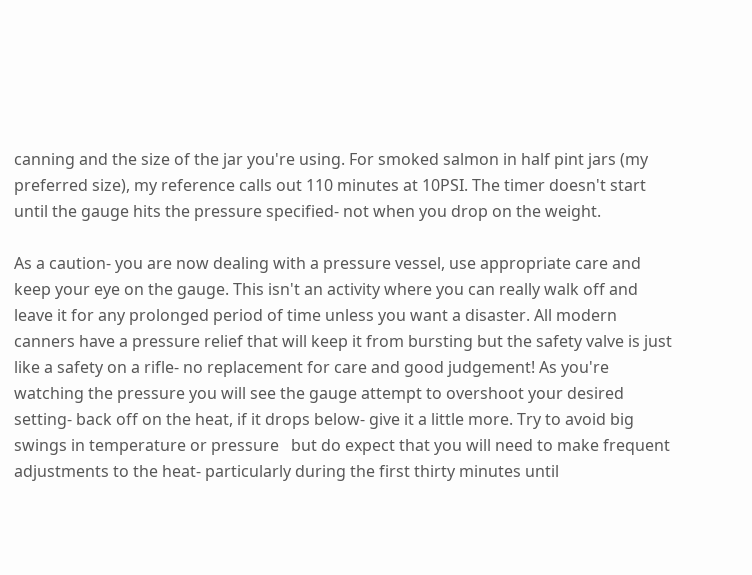canning and the size of the jar you're using. For smoked salmon in half pint jars (my preferred size), my reference calls out 110 minutes at 10PSI. The timer doesn't start until the gauge hits the pressure specified- not when you drop on the weight.

As a caution- you are now dealing with a pressure vessel, use appropriate care and keep your eye on the gauge. This isn't an activity where you can really walk off and leave it for any prolonged period of time unless you want a disaster. All modern canners have a pressure relief that will keep it from bursting but the safety valve is just like a safety on a rifle- no replacement for care and good judgement! As you're watching the pressure you will see the gauge attempt to overshoot your desired setting- back off on the heat, if it drops below- give it a little more. Try to avoid big swings in temperature or pressure   but do expect that you will need to make frequent adjustments to the heat- particularly during the first thirty minutes until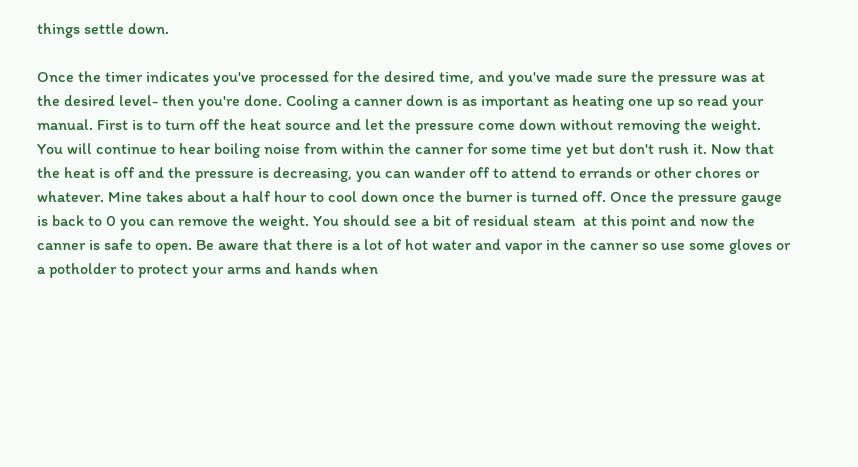things settle down.

Once the timer indicates you've processed for the desired time, and you've made sure the pressure was at the desired level- then you're done. Cooling a canner down is as important as heating one up so read your manual. First is to turn off the heat source and let the pressure come down without removing the weight. You will continue to hear boiling noise from within the canner for some time yet but don't rush it. Now that the heat is off and the pressure is decreasing, you can wander off to attend to errands or other chores or whatever. Mine takes about a half hour to cool down once the burner is turned off. Once the pressure gauge is back to 0 you can remove the weight. You should see a bit of residual steam  at this point and now the canner is safe to open. Be aware that there is a lot of hot water and vapor in the canner so use some gloves or a potholder to protect your arms and hands when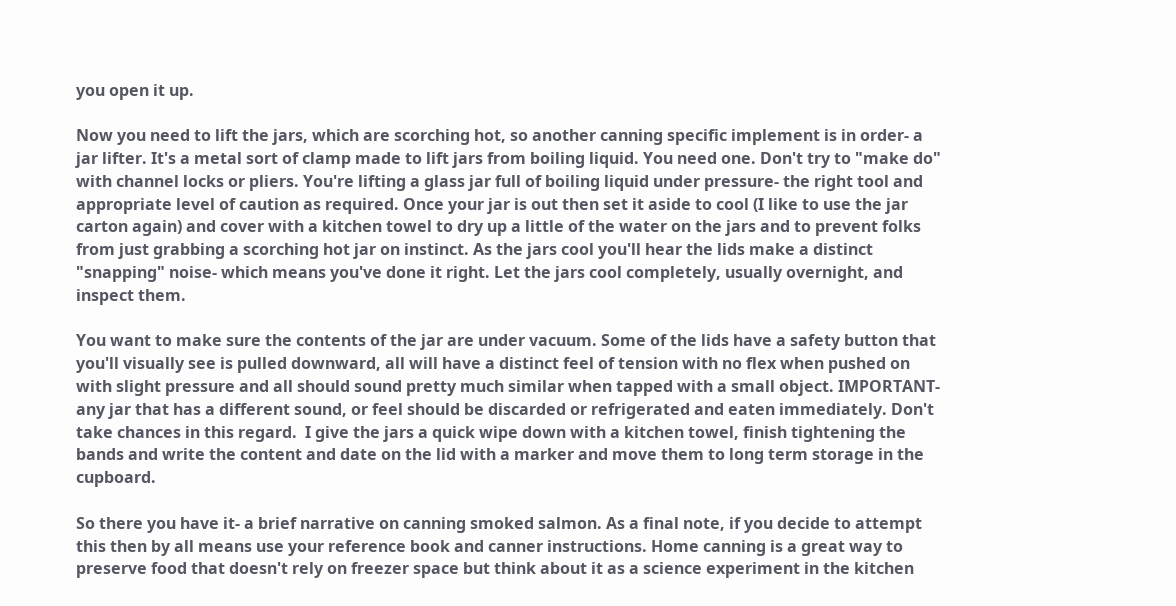you open it up.

Now you need to lift the jars, which are scorching hot, so another canning specific implement is in order- a jar lifter. It's a metal sort of clamp made to lift jars from boiling liquid. You need one. Don't try to "make do" with channel locks or pliers. You're lifting a glass jar full of boiling liquid under pressure- the right tool and appropriate level of caution as required. Once your jar is out then set it aside to cool (I like to use the jar carton again) and cover with a kitchen towel to dry up a little of the water on the jars and to prevent folks from just grabbing a scorching hot jar on instinct. As the jars cool you'll hear the lids make a distinct "snapping" noise- which means you've done it right. Let the jars cool completely, usually overnight, and inspect them.

You want to make sure the contents of the jar are under vacuum. Some of the lids have a safety button that you'll visually see is pulled downward, all will have a distinct feel of tension with no flex when pushed on with slight pressure and all should sound pretty much similar when tapped with a small object. IMPORTANT- any jar that has a different sound, or feel should be discarded or refrigerated and eaten immediately. Don't take chances in this regard.  I give the jars a quick wipe down with a kitchen towel, finish tightening the bands and write the content and date on the lid with a marker and move them to long term storage in the cupboard.

So there you have it- a brief narrative on canning smoked salmon. As a final note, if you decide to attempt this then by all means use your reference book and canner instructions. Home canning is a great way to preserve food that doesn't rely on freezer space but think about it as a science experiment in the kitchen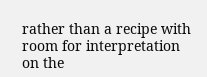rather than a recipe with room for interpretation on the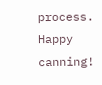process. Happy canning!